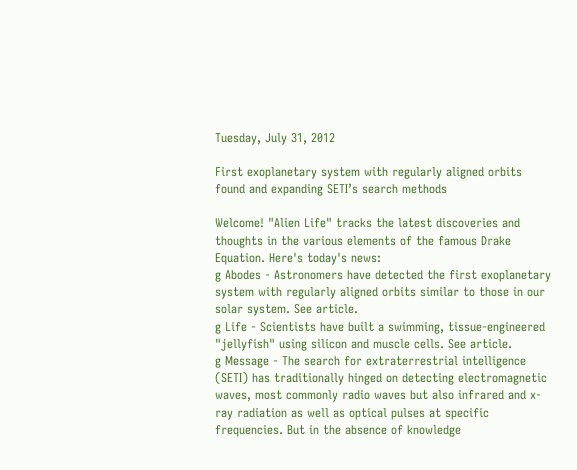Tuesday, July 31, 2012

First exoplanetary system with regularly aligned orbits found and expanding SETI’s search methods

Welcome! "Alien Life" tracks the latest discoveries and thoughts in the various elements of the famous Drake Equation. Here's today's news:
g Abodes - Astronomers have detected the first exoplanetary system with regularly aligned orbits similar to those in our solar system. See article.
g Life - Scientists have built a swimming, tissue-engineered "jellyfish" using silicon and muscle cells. See article.
g Message - The search for extraterrestrial intelligence (SETI) has traditionally hinged on detecting electromagnetic waves, most commonly radio waves but also infrared and x-ray radiation as well as optical pulses at specific frequencies. But in the absence of knowledge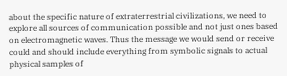about the specific nature of extraterrestrial civilizations, we need to explore all sources of communication possible and not just ones based on electromagnetic waves. Thus the message we would send or receive could and should include everything from symbolic signals to actual physical samples of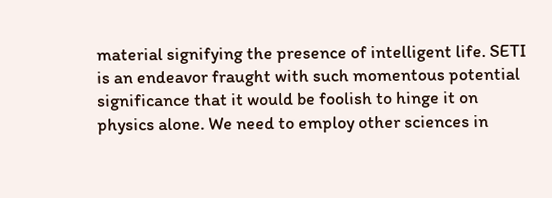material signifying the presence of intelligent life. SETI is an endeavor fraught with such momentous potential significance that it would be foolish to hinge it on physics alone. We need to employ other sciences in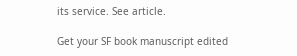its service. See article.

Get your SF book manuscript edited